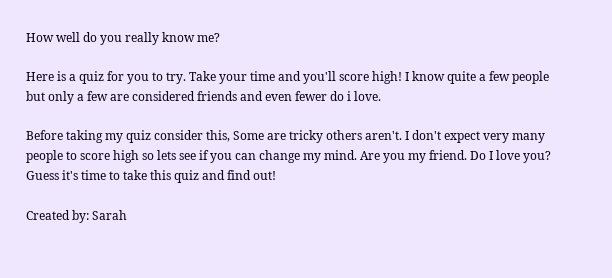How well do you really know me?

Here is a quiz for you to try. Take your time and you'll score high! I know quite a few people but only a few are considered friends and even fewer do i love.

Before taking my quiz consider this, Some are tricky others aren't. I don't expect very many people to score high so lets see if you can change my mind. Are you my friend. Do I love you? Guess it's time to take this quiz and find out!

Created by: Sarah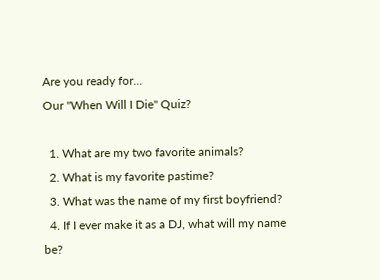Are you ready for...
Our "When Will I Die" Quiz?

  1. What are my two favorite animals?
  2. What is my favorite pastime?
  3. What was the name of my first boyfriend?
  4. If I ever make it as a DJ, what will my name be?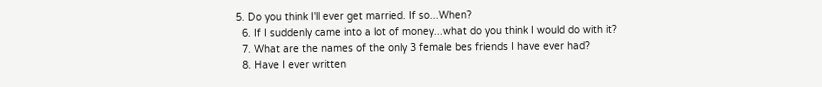5. Do you think I'll ever get married. If so...When?
  6. If I suddenly came into a lot of money...what do you think I would do with it?
  7. What are the names of the only 3 female bes friends I have ever had?
  8. Have I ever written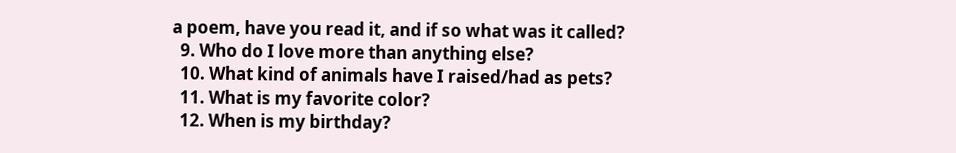a poem, have you read it, and if so what was it called?
  9. Who do I love more than anything else?
  10. What kind of animals have I raised/had as pets?
  11. What is my favorite color?
  12. When is my birthday?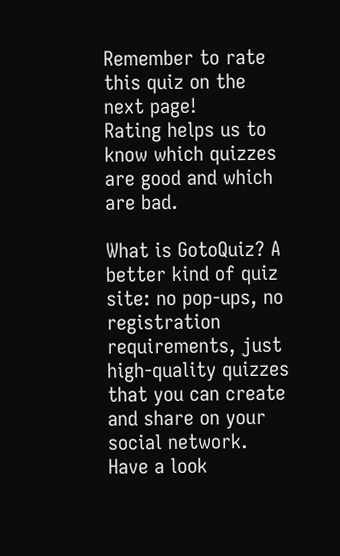Remember to rate this quiz on the next page!
Rating helps us to know which quizzes are good and which are bad.

What is GotoQuiz? A better kind of quiz site: no pop-ups, no registration requirements, just high-quality quizzes that you can create and share on your social network. Have a look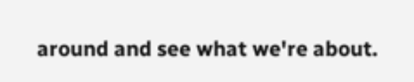around and see what we're about.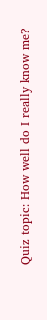Quiz topic: How well do I really know me?